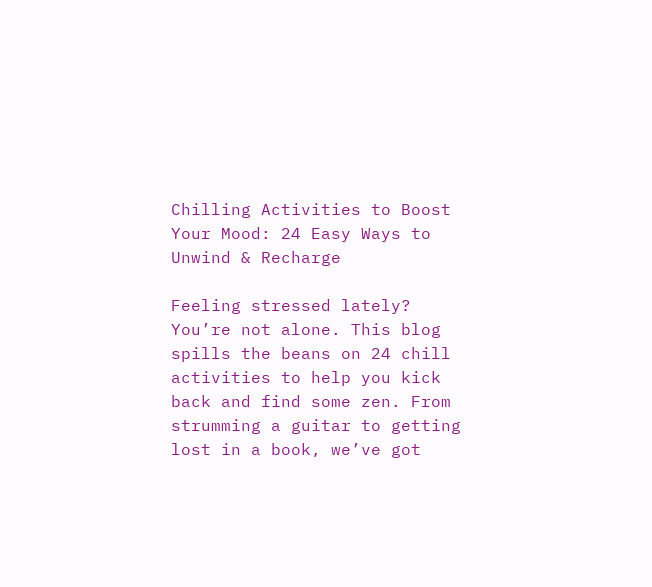Chilling Activities to Boost Your Mood: 24 Easy Ways to Unwind & Recharge

Feeling stressed lately? You’re not alone. This blog spills the beans on 24 chill activities to help you kick back and find some zen. From strumming a guitar to getting lost in a book, we’ve got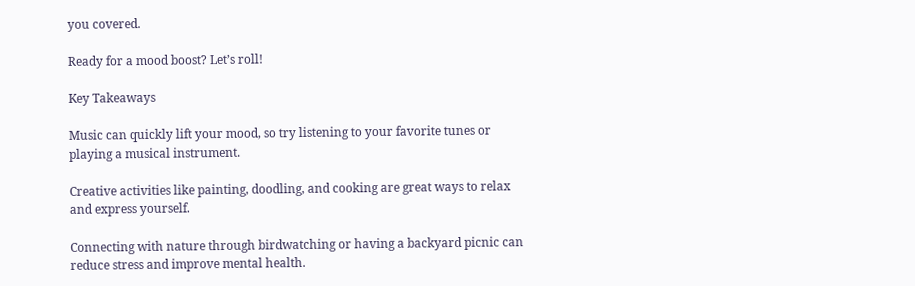you covered.

Ready for a mood boost? Let’s roll!

Key Takeaways

Music can quickly lift your mood, so try listening to your favorite tunes or playing a musical instrument.

Creative activities like painting, doodling, and cooking are great ways to relax and express yourself.

Connecting with nature through birdwatching or having a backyard picnic can reduce stress and improve mental health.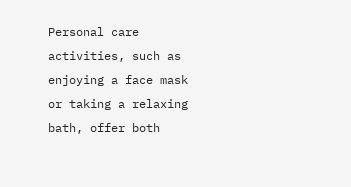Personal care activities, such as enjoying a face mask or taking a relaxing bath, offer both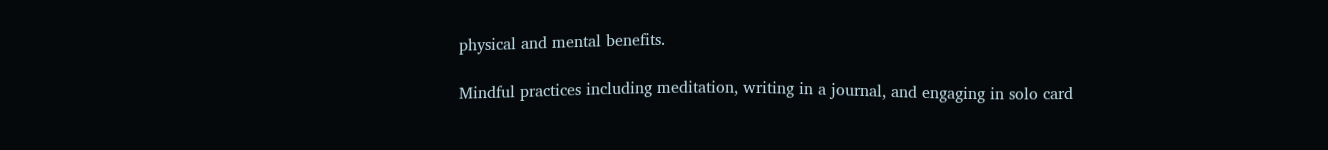physical and mental benefits.

Mindful practices including meditation, writing in a journal, and engaging in solo card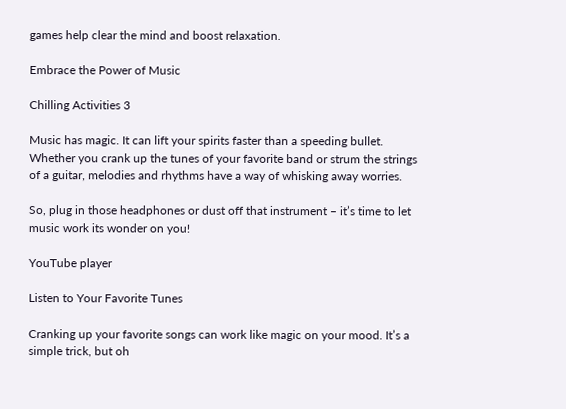games help clear the mind and boost relaxation.

Embrace the Power of Music

Chilling Activities 3

Music has magic. It can lift your spirits faster than a speeding bullet. Whether you crank up the tunes of your favorite band or strum the strings of a guitar, melodies and rhythms have a way of whisking away worries.

So, plug in those headphones or dust off that instrument – it’s time to let music work its wonder on you!

YouTube player

Listen to Your Favorite Tunes

Cranking up your favorite songs can work like magic on your mood. It’s a simple trick, but oh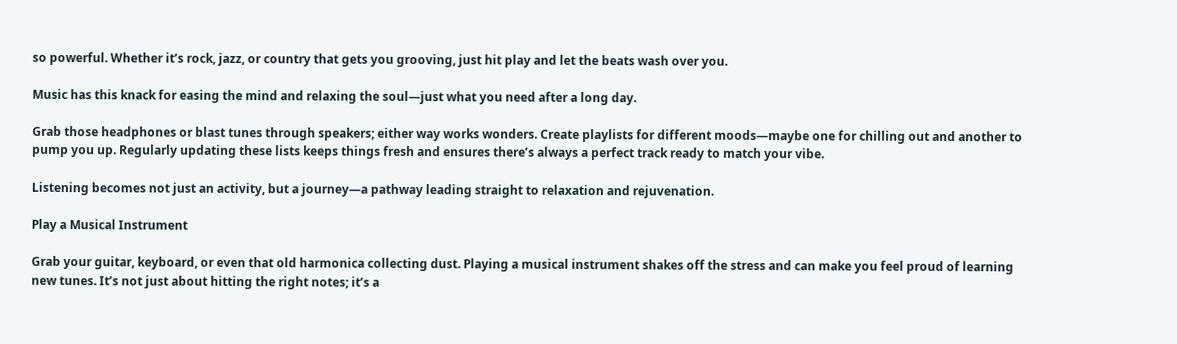so powerful. Whether it’s rock, jazz, or country that gets you grooving, just hit play and let the beats wash over you.

Music has this knack for easing the mind and relaxing the soul—just what you need after a long day.

Grab those headphones or blast tunes through speakers; either way works wonders. Create playlists for different moods—maybe one for chilling out and another to pump you up. Regularly updating these lists keeps things fresh and ensures there’s always a perfect track ready to match your vibe.

Listening becomes not just an activity, but a journey—a pathway leading straight to relaxation and rejuvenation.

Play a Musical Instrument

Grab your guitar, keyboard, or even that old harmonica collecting dust. Playing a musical instrument shakes off the stress and can make you feel proud of learning new tunes. It’s not just about hitting the right notes; it’s a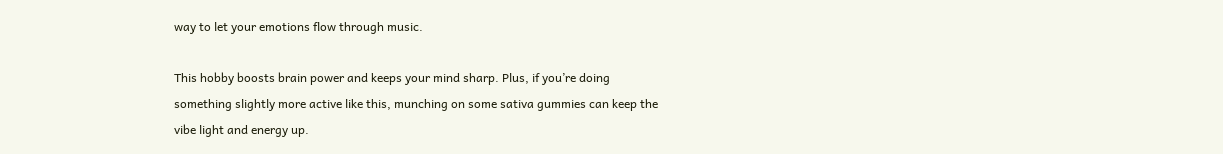way to let your emotions flow through music.

This hobby boosts brain power and keeps your mind sharp. Plus, if you’re doing something slightly more active like this, munching on some sativa gummies can keep the vibe light and energy up.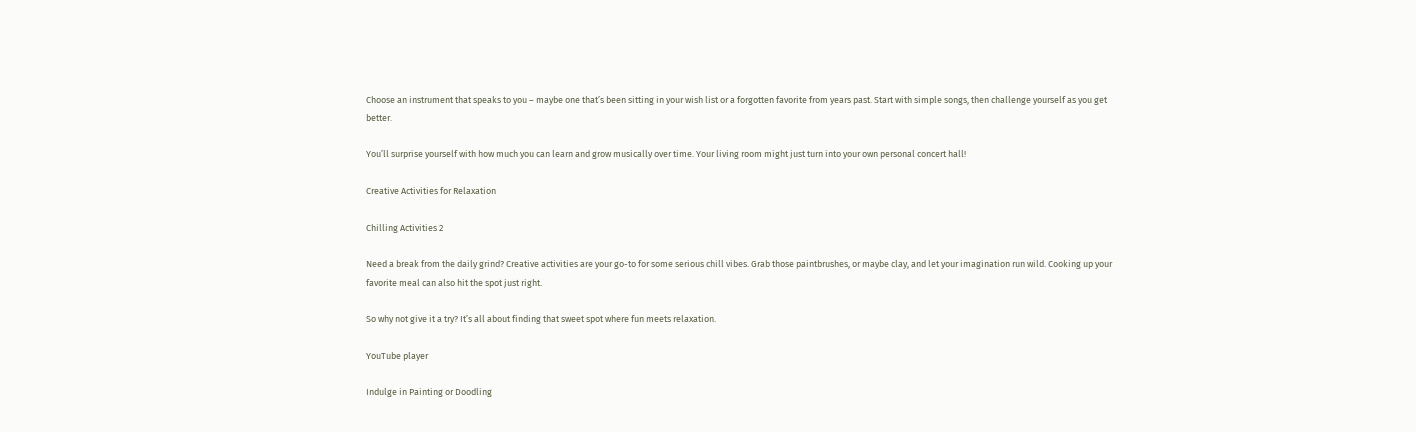Choose an instrument that speaks to you – maybe one that’s been sitting in your wish list or a forgotten favorite from years past. Start with simple songs, then challenge yourself as you get better.

You’ll surprise yourself with how much you can learn and grow musically over time. Your living room might just turn into your own personal concert hall!

Creative Activities for Relaxation

Chilling Activities 2

Need a break from the daily grind? Creative activities are your go-to for some serious chill vibes. Grab those paintbrushes, or maybe clay, and let your imagination run wild. Cooking up your favorite meal can also hit the spot just right.

So why not give it a try? It’s all about finding that sweet spot where fun meets relaxation.

YouTube player

Indulge in Painting or Doodling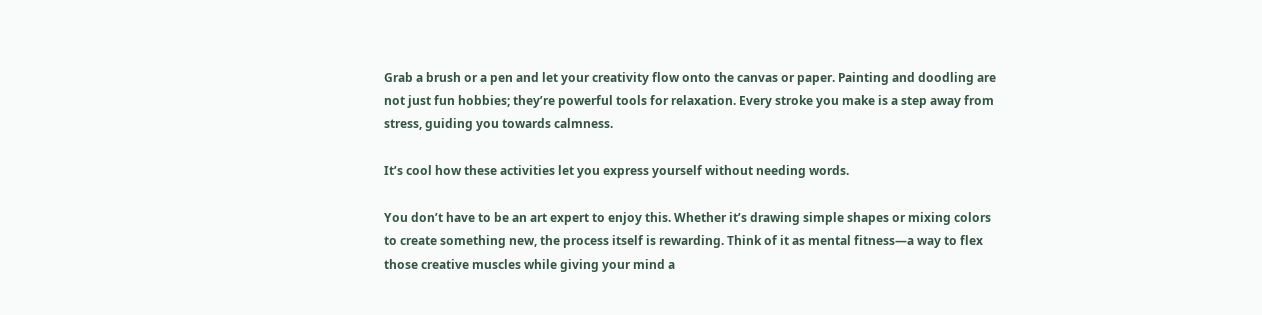Grab a brush or a pen and let your creativity flow onto the canvas or paper. Painting and doodling are not just fun hobbies; they’re powerful tools for relaxation. Every stroke you make is a step away from stress, guiding you towards calmness.

It’s cool how these activities let you express yourself without needing words.

You don’t have to be an art expert to enjoy this. Whether it’s drawing simple shapes or mixing colors to create something new, the process itself is rewarding. Think of it as mental fitness—a way to flex those creative muscles while giving your mind a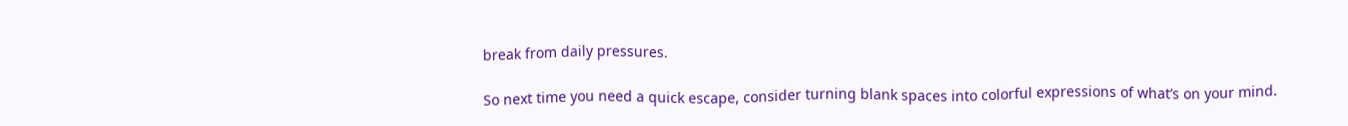break from daily pressures.

So next time you need a quick escape, consider turning blank spaces into colorful expressions of what’s on your mind.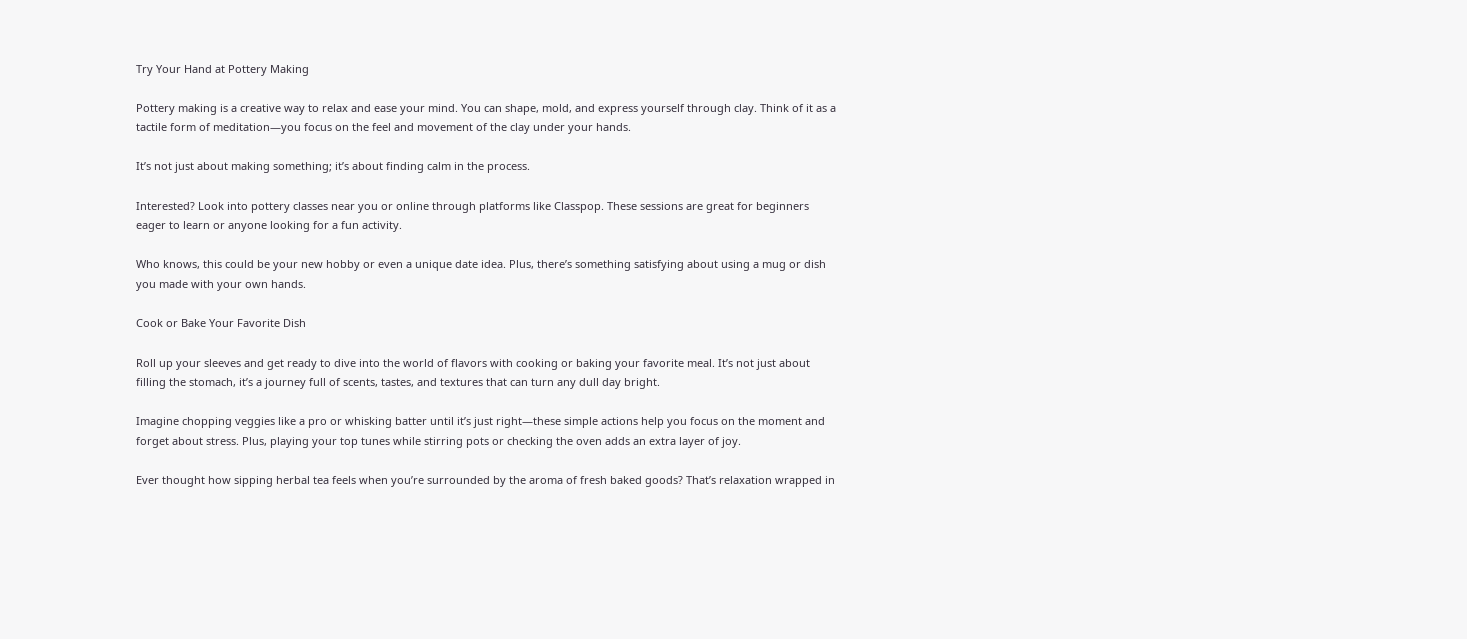Try Your Hand at Pottery Making

Pottery making is a creative way to relax and ease your mind. You can shape, mold, and express yourself through clay. Think of it as a tactile form of meditation—you focus on the feel and movement of the clay under your hands.

It’s not just about making something; it’s about finding calm in the process.

Interested? Look into pottery classes near you or online through platforms like Classpop. These sessions are great for beginners eager to learn or anyone looking for a fun activity.

Who knows, this could be your new hobby or even a unique date idea. Plus, there’s something satisfying about using a mug or dish you made with your own hands.

Cook or Bake Your Favorite Dish

Roll up your sleeves and get ready to dive into the world of flavors with cooking or baking your favorite meal. It’s not just about filling the stomach, it’s a journey full of scents, tastes, and textures that can turn any dull day bright.

Imagine chopping veggies like a pro or whisking batter until it’s just right—these simple actions help you focus on the moment and forget about stress. Plus, playing your top tunes while stirring pots or checking the oven adds an extra layer of joy.

Ever thought how sipping herbal tea feels when you’re surrounded by the aroma of fresh baked goods? That’s relaxation wrapped in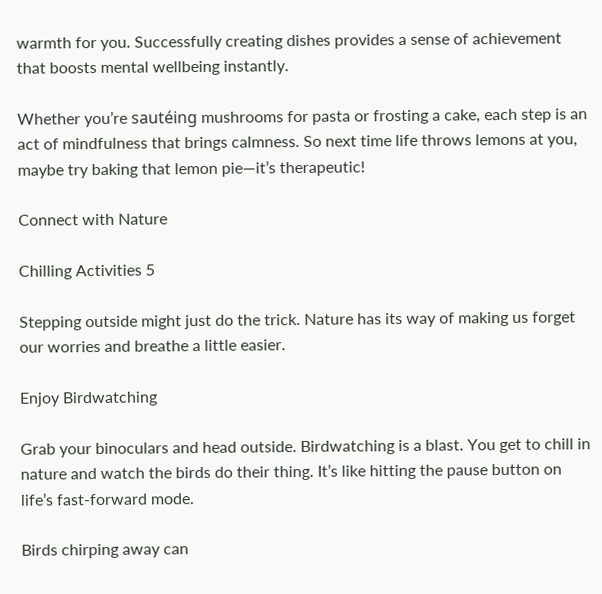warmth for you. Successfully creating dishes provides a sense of achievement that boosts mental wellbeing instantly.

Whether you’re sautéing mushrooms for pasta or frosting a cake, each step is an act of mindfulness that brings calmness. So next time life throws lemons at you, maybe try baking that lemon pie—it’s therapeutic!

Connect with Nature

Chilling Activities 5

Stepping outside might just do the trick. Nature has its way of making us forget our worries and breathe a little easier.

Enjoy Birdwatching

Grab your binoculars and head outside. Birdwatching is a blast. You get to chill in nature and watch the birds do their thing. It’s like hitting the pause button on life’s fast-forward mode.

Birds chirping away can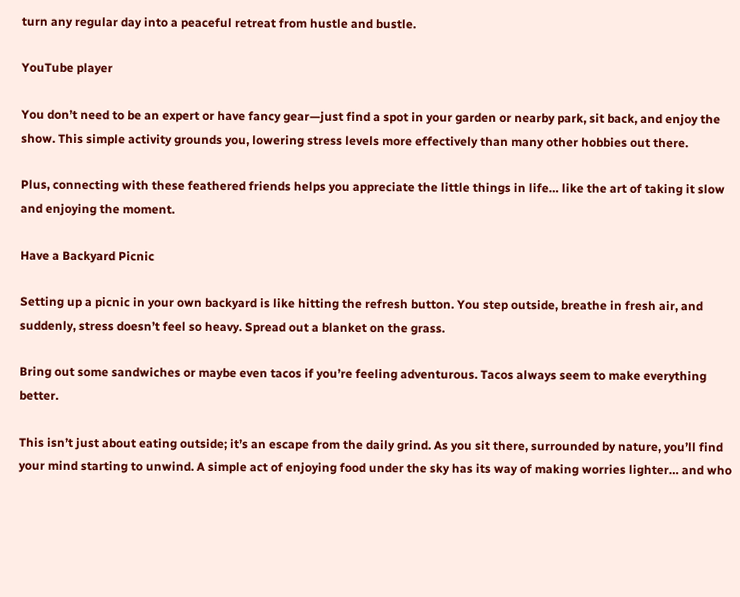turn any regular day into a peaceful retreat from hustle and bustle.

YouTube player

You don’t need to be an expert or have fancy gear—just find a spot in your garden or nearby park, sit back, and enjoy the show. This simple activity grounds you, lowering stress levels more effectively than many other hobbies out there.

Plus, connecting with these feathered friends helps you appreciate the little things in life… like the art of taking it slow and enjoying the moment.

Have a Backyard Picnic

Setting up a picnic in your own backyard is like hitting the refresh button. You step outside, breathe in fresh air, and suddenly, stress doesn’t feel so heavy. Spread out a blanket on the grass.

Bring out some sandwiches or maybe even tacos if you’re feeling adventurous. Tacos always seem to make everything better.

This isn’t just about eating outside; it’s an escape from the daily grind. As you sit there, surrounded by nature, you’ll find your mind starting to unwind. A simple act of enjoying food under the sky has its way of making worries lighter… and who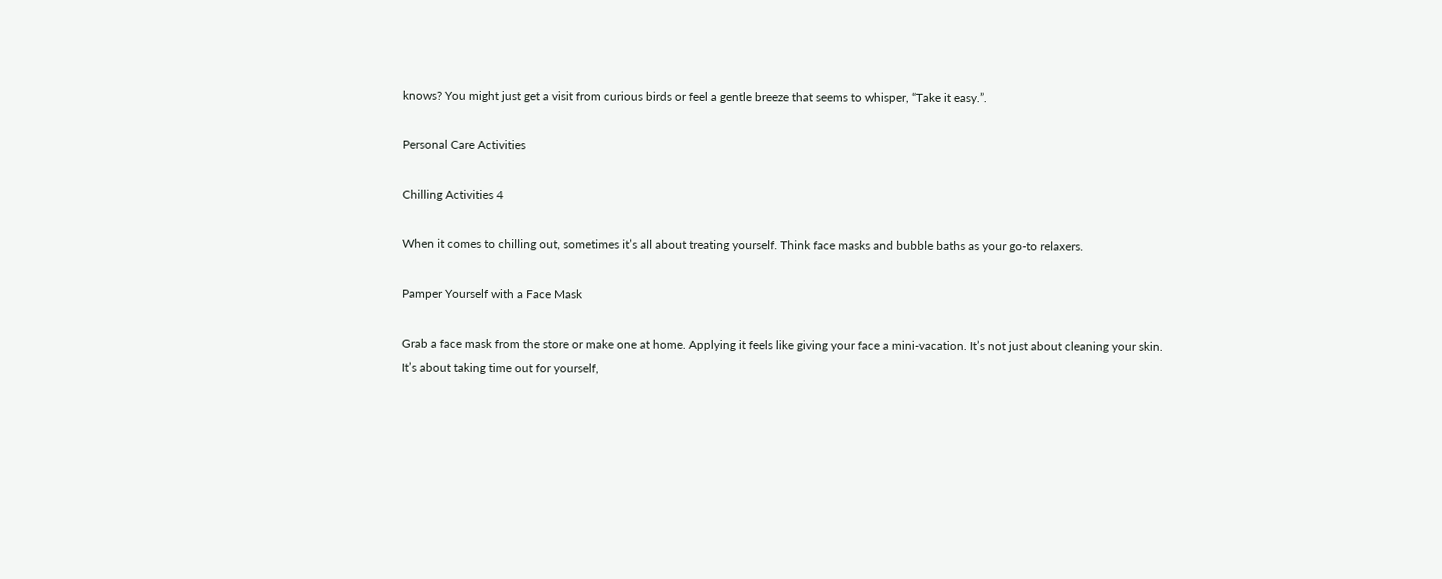knows? You might just get a visit from curious birds or feel a gentle breeze that seems to whisper, “Take it easy.”.

Personal Care Activities

Chilling Activities 4

When it comes to chilling out, sometimes it’s all about treating yourself. Think face masks and bubble baths as your go-to relaxers.

Pamper Yourself with a Face Mask

Grab a face mask from the store or make one at home. Applying it feels like giving your face a mini-vacation. It’s not just about cleaning your skin. It’s about taking time out for yourself,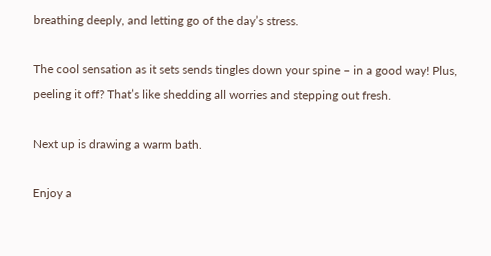breathing deeply, and letting go of the day’s stress.

The cool sensation as it sets sends tingles down your spine – in a good way! Plus, peeling it off? That’s like shedding all worries and stepping out fresh.

Next up is drawing a warm bath.

Enjoy a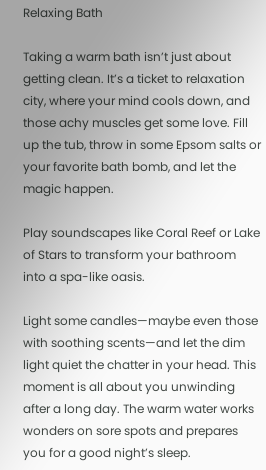Relaxing Bath

Taking a warm bath isn’t just about getting clean. It’s a ticket to relaxation city, where your mind cools down, and those achy muscles get some love. Fill up the tub, throw in some Epsom salts or your favorite bath bomb, and let the magic happen.

Play soundscapes like Coral Reef or Lake of Stars to transform your bathroom into a spa-like oasis.

Light some candles—maybe even those with soothing scents—and let the dim light quiet the chatter in your head. This moment is all about you unwinding after a long day. The warm water works wonders on sore spots and prepares you for a good night’s sleep.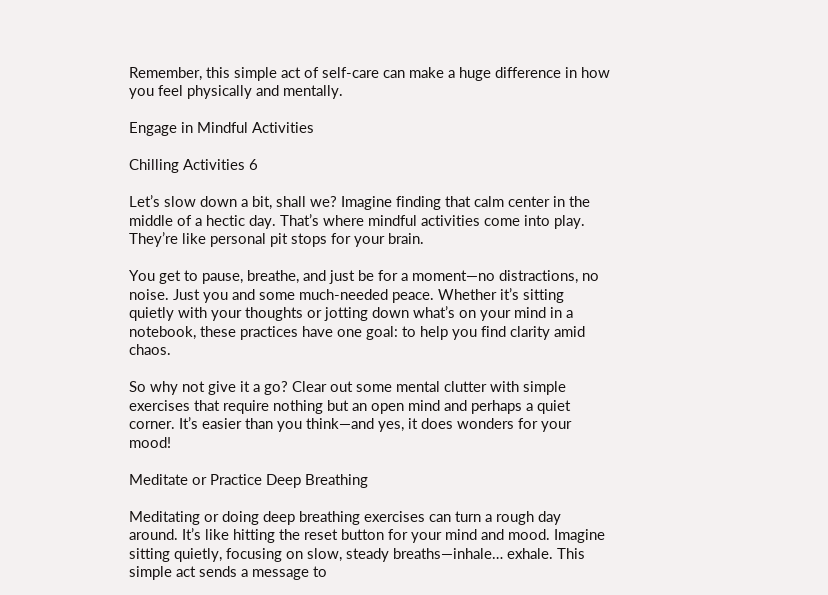Remember, this simple act of self-care can make a huge difference in how you feel physically and mentally.

Engage in Mindful Activities

Chilling Activities 6

Let’s slow down a bit, shall we? Imagine finding that calm center in the middle of a hectic day. That’s where mindful activities come into play. They’re like personal pit stops for your brain.

You get to pause, breathe, and just be for a moment—no distractions, no noise. Just you and some much-needed peace. Whether it’s sitting quietly with your thoughts or jotting down what’s on your mind in a notebook, these practices have one goal: to help you find clarity amid chaos.

So why not give it a go? Clear out some mental clutter with simple exercises that require nothing but an open mind and perhaps a quiet corner. It’s easier than you think—and yes, it does wonders for your mood!

Meditate or Practice Deep Breathing

Meditating or doing deep breathing exercises can turn a rough day around. It’s like hitting the reset button for your mind and mood. Imagine sitting quietly, focusing on slow, steady breaths—inhale… exhale. This simple act sends a message to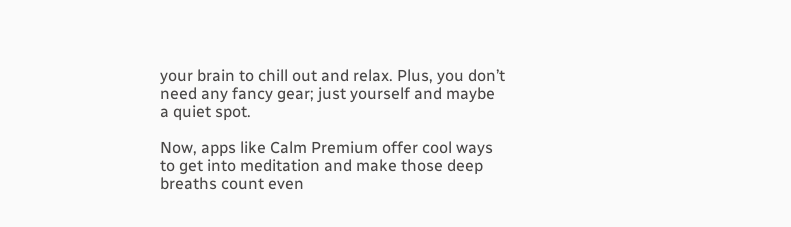your brain to chill out and relax. Plus, you don’t need any fancy gear; just yourself and maybe a quiet spot.

Now, apps like Calm Premium offer cool ways to get into meditation and make those deep breaths count even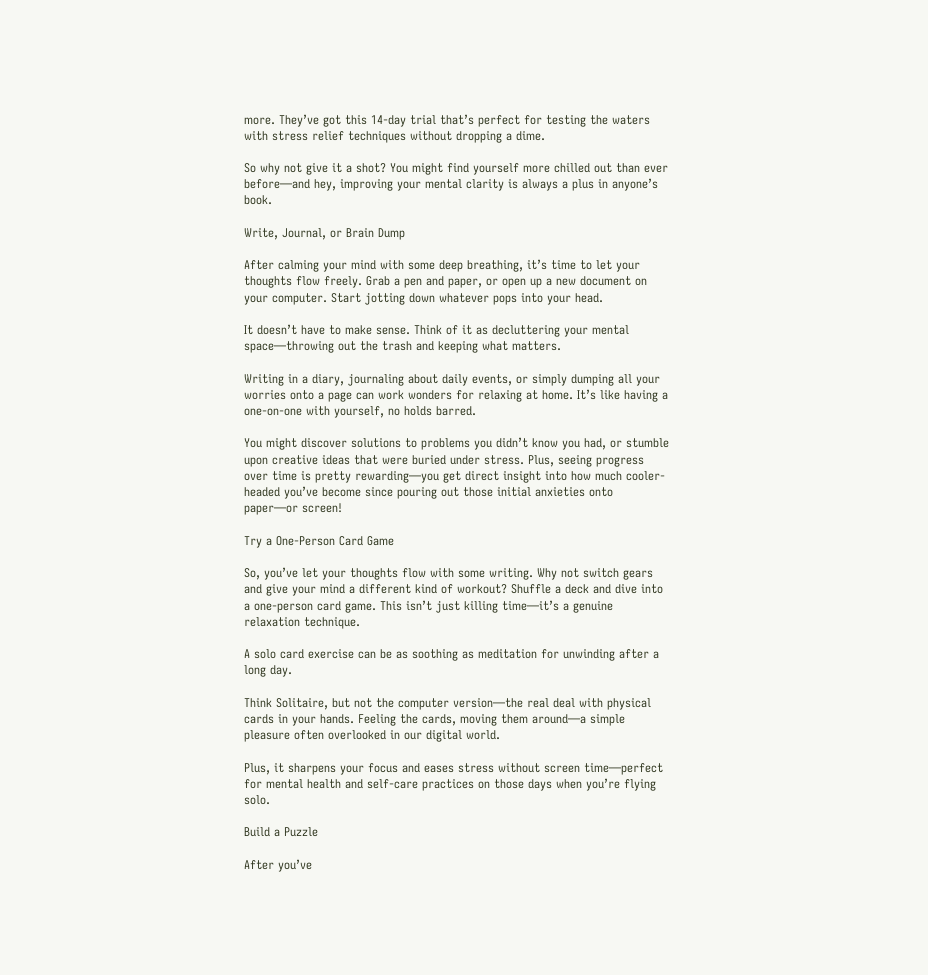more. They’ve got this 14-day trial that’s perfect for testing the waters with stress relief techniques without dropping a dime.

So why not give it a shot? You might find yourself more chilled out than ever before—and hey, improving your mental clarity is always a plus in anyone’s book.

Write, Journal, or Brain Dump

After calming your mind with some deep breathing, it’s time to let your thoughts flow freely. Grab a pen and paper, or open up a new document on your computer. Start jotting down whatever pops into your head.

It doesn’t have to make sense. Think of it as decluttering your mental space—throwing out the trash and keeping what matters.

Writing in a diary, journaling about daily events, or simply dumping all your worries onto a page can work wonders for relaxing at home. It’s like having a one-on-one with yourself, no holds barred.

You might discover solutions to problems you didn’t know you had, or stumble upon creative ideas that were buried under stress. Plus, seeing progress over time is pretty rewarding—you get direct insight into how much cooler-headed you’ve become since pouring out those initial anxieties onto paper—or screen!

Try a One-Person Card Game

So, you’ve let your thoughts flow with some writing. Why not switch gears and give your mind a different kind of workout? Shuffle a deck and dive into a one-person card game. This isn’t just killing time—it’s a genuine relaxation technique.

A solo card exercise can be as soothing as meditation for unwinding after a long day.

Think Solitaire, but not the computer version—the real deal with physical cards in your hands. Feeling the cards, moving them around—a simple pleasure often overlooked in our digital world.

Plus, it sharpens your focus and eases stress without screen time—perfect for mental health and self-care practices on those days when you’re flying solo.

Build a Puzzle

After you’ve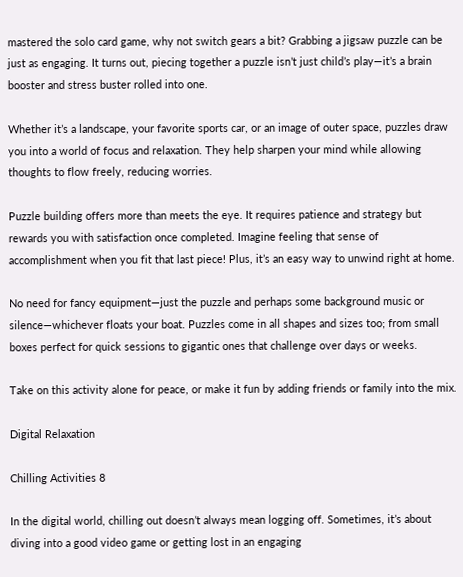mastered the solo card game, why not switch gears a bit? Grabbing a jigsaw puzzle can be just as engaging. It turns out, piecing together a puzzle isn’t just child’s play—it’s a brain booster and stress buster rolled into one.

Whether it’s a landscape, your favorite sports car, or an image of outer space, puzzles draw you into a world of focus and relaxation. They help sharpen your mind while allowing thoughts to flow freely, reducing worries.

Puzzle building offers more than meets the eye. It requires patience and strategy but rewards you with satisfaction once completed. Imagine feeling that sense of accomplishment when you fit that last piece! Plus, it’s an easy way to unwind right at home.

No need for fancy equipment—just the puzzle and perhaps some background music or silence—whichever floats your boat. Puzzles come in all shapes and sizes too; from small boxes perfect for quick sessions to gigantic ones that challenge over days or weeks.

Take on this activity alone for peace, or make it fun by adding friends or family into the mix.

Digital Relaxation

Chilling Activities 8

In the digital world, chilling out doesn’t always mean logging off. Sometimes, it’s about diving into a good video game or getting lost in an engaging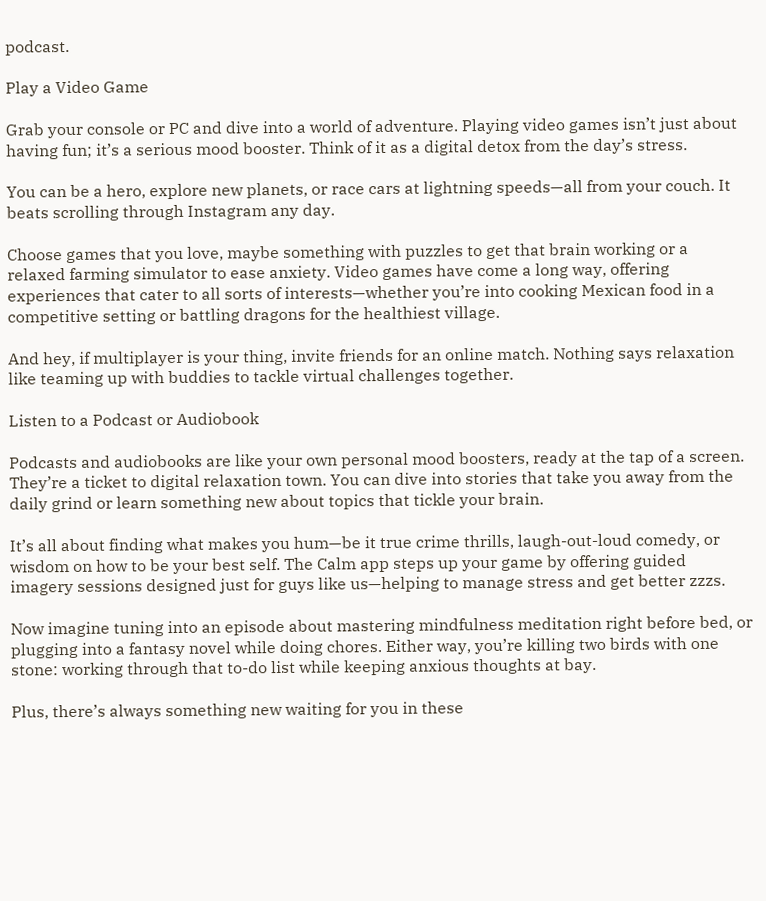podcast.

Play a Video Game

Grab your console or PC and dive into a world of adventure. Playing video games isn’t just about having fun; it’s a serious mood booster. Think of it as a digital detox from the day’s stress.

You can be a hero, explore new planets, or race cars at lightning speeds—all from your couch. It beats scrolling through Instagram any day.

Choose games that you love, maybe something with puzzles to get that brain working or a relaxed farming simulator to ease anxiety. Video games have come a long way, offering experiences that cater to all sorts of interests—whether you’re into cooking Mexican food in a competitive setting or battling dragons for the healthiest village.

And hey, if multiplayer is your thing, invite friends for an online match. Nothing says relaxation like teaming up with buddies to tackle virtual challenges together.

Listen to a Podcast or Audiobook

Podcasts and audiobooks are like your own personal mood boosters, ready at the tap of a screen. They’re a ticket to digital relaxation town. You can dive into stories that take you away from the daily grind or learn something new about topics that tickle your brain.

It’s all about finding what makes you hum—be it true crime thrills, laugh-out-loud comedy, or wisdom on how to be your best self. The Calm app steps up your game by offering guided imagery sessions designed just for guys like us—helping to manage stress and get better zzzs.

Now imagine tuning into an episode about mastering mindfulness meditation right before bed, or plugging into a fantasy novel while doing chores. Either way, you’re killing two birds with one stone: working through that to-do list while keeping anxious thoughts at bay.

Plus, there’s always something new waiting for you in these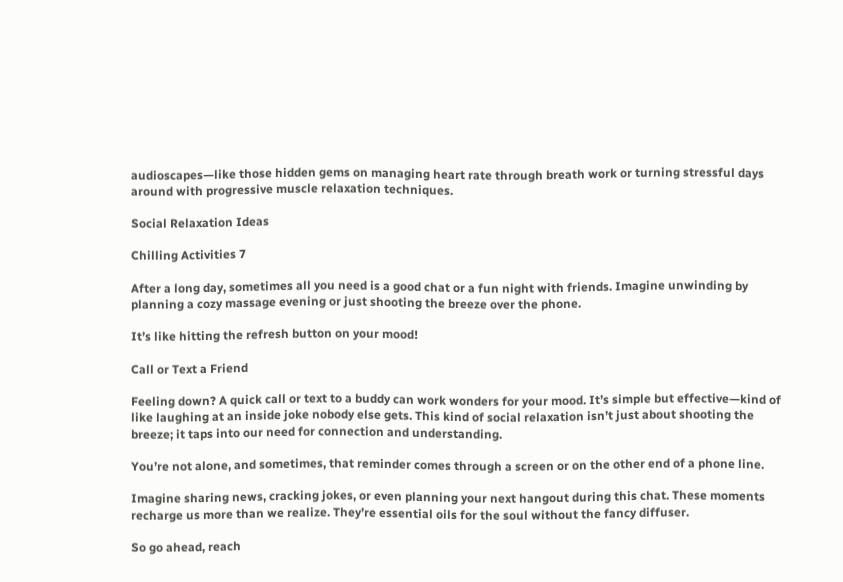audioscapes—like those hidden gems on managing heart rate through breath work or turning stressful days around with progressive muscle relaxation techniques.

Social Relaxation Ideas

Chilling Activities 7

After a long day, sometimes all you need is a good chat or a fun night with friends. Imagine unwinding by planning a cozy massage evening or just shooting the breeze over the phone.

It’s like hitting the refresh button on your mood!

Call or Text a Friend

Feeling down? A quick call or text to a buddy can work wonders for your mood. It’s simple but effective—kind of like laughing at an inside joke nobody else gets. This kind of social relaxation isn’t just about shooting the breeze; it taps into our need for connection and understanding.

You’re not alone, and sometimes, that reminder comes through a screen or on the other end of a phone line.

Imagine sharing news, cracking jokes, or even planning your next hangout during this chat. These moments recharge us more than we realize. They’re essential oils for the soul without the fancy diffuser.

So go ahead, reach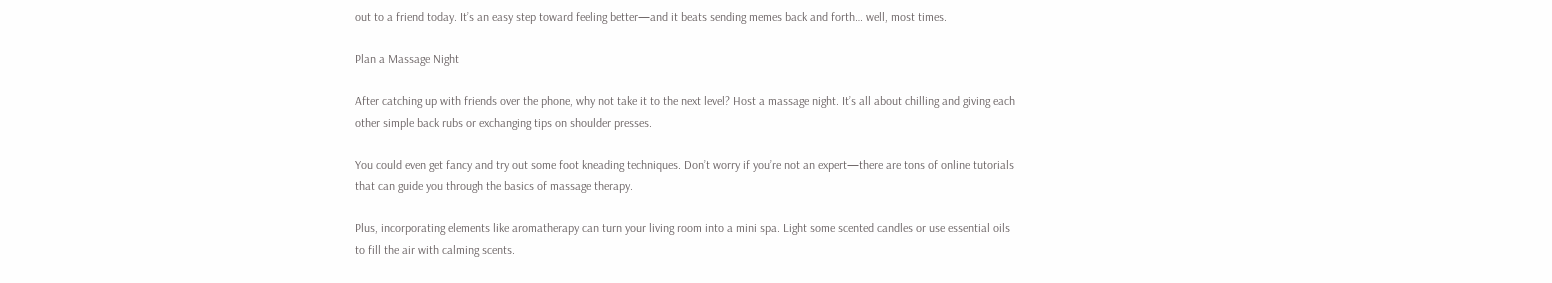out to a friend today. It’s an easy step toward feeling better—and it beats sending memes back and forth… well, most times.

Plan a Massage Night

After catching up with friends over the phone, why not take it to the next level? Host a massage night. It’s all about chilling and giving each other simple back rubs or exchanging tips on shoulder presses.

You could even get fancy and try out some foot kneading techniques. Don’t worry if you’re not an expert—there are tons of online tutorials that can guide you through the basics of massage therapy.

Plus, incorporating elements like aromatherapy can turn your living room into a mini spa. Light some scented candles or use essential oils to fill the air with calming scents.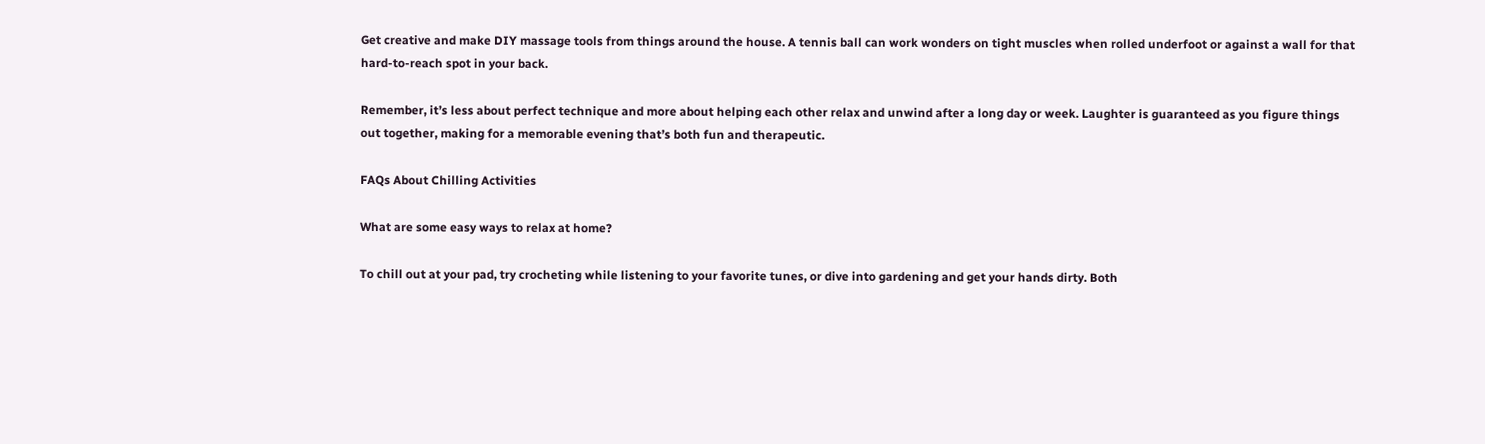Get creative and make DIY massage tools from things around the house. A tennis ball can work wonders on tight muscles when rolled underfoot or against a wall for that hard-to-reach spot in your back.

Remember, it’s less about perfect technique and more about helping each other relax and unwind after a long day or week. Laughter is guaranteed as you figure things out together, making for a memorable evening that’s both fun and therapeutic.

FAQs About Chilling Activities

What are some easy ways to relax at home?

To chill out at your pad, try crocheting while listening to your favorite tunes, or dive into gardening and get your hands dirty. Both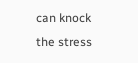can knock the stress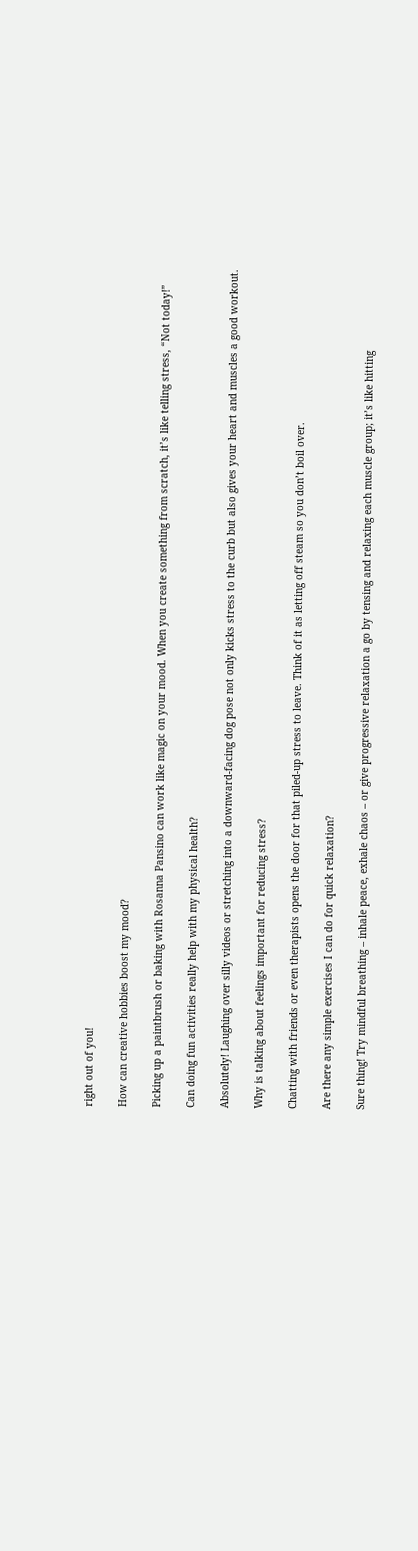right out of you!

How can creative hobbies boost my mood?

Picking up a paintbrush or baking with Rosanna Pansino can work like magic on your mood. When you create something from scratch, it’s like telling stress, “Not today!”

Can doing fun activities really help with my physical health?

Absolutely! Laughing over silly videos or stretching into a downward-facing dog pose not only kicks stress to the curb but also gives your heart and muscles a good workout.

Why is talking about feelings important for reducing stress?

Chatting with friends or even therapists opens the door for that piled-up stress to leave. Think of it as letting off steam so you don’t boil over.

Are there any simple exercises I can do for quick relaxation?

Sure thing! Try mindful breathing – inhale peace, exhale chaos – or give progressive relaxation a go by tensing and relaxing each muscle group; it’s like hitting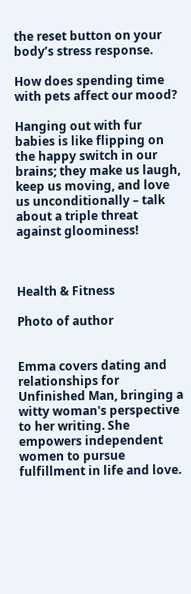the reset button on your body’s stress response.

How does spending time with pets affect our mood?

Hanging out with fur babies is like flipping on the happy switch in our brains; they make us laugh, keep us moving, and love us unconditionally – talk about a triple threat against gloominess!



Health & Fitness

Photo of author


Emma covers dating and relationships for Unfinished Man, bringing a witty woman's perspective to her writing. She empowers independent women to pursue fulfillment in life and love.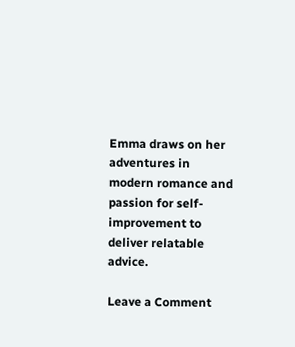Emma draws on her adventures in modern romance and passion for self-improvement to deliver relatable advice.

Leave a Comment